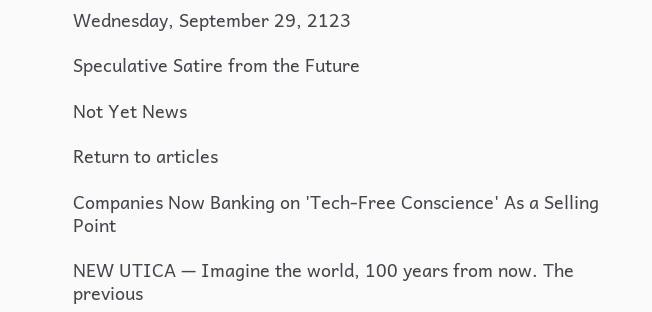Wednesday, September 29, 2123

Speculative Satire from the Future

Not Yet News

Return to articles

Companies Now Banking on 'Tech-Free Conscience' As a Selling Point

NEW UTICA — Imagine the world, 100 years from now. The previous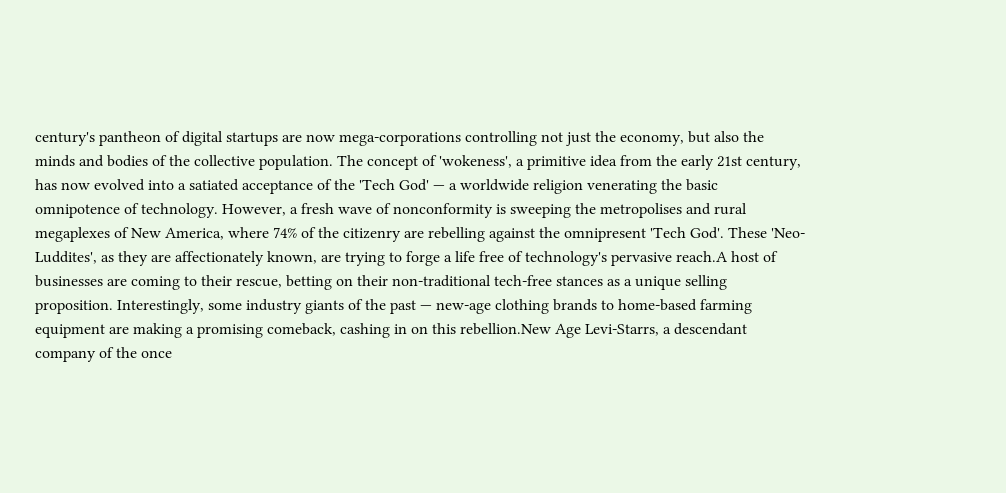century's pantheon of digital startups are now mega-corporations controlling not just the economy, but also the minds and bodies of the collective population. The concept of 'wokeness', a primitive idea from the early 21st century, has now evolved into a satiated acceptance of the 'Tech God' — a worldwide religion venerating the basic omnipotence of technology. However, a fresh wave of nonconformity is sweeping the metropolises and rural megaplexes of New America, where 74% of the citizenry are rebelling against the omnipresent 'Tech God'. These 'Neo-Luddites', as they are affectionately known, are trying to forge a life free of technology's pervasive reach.A host of businesses are coming to their rescue, betting on their non-traditional tech-free stances as a unique selling proposition. Interestingly, some industry giants of the past — new-age clothing brands to home-based farming equipment are making a promising comeback, cashing in on this rebellion.New Age Levi-Starrs, a descendant company of the once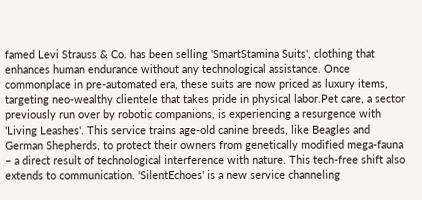famed Levi Strauss & Co. has been selling 'SmartStamina Suits', clothing that enhances human endurance without any technological assistance. Once commonplace in pre-automated era, these suits are now priced as luxury items, targeting neo-wealthy clientele that takes pride in physical labor.Pet care, a sector previously run over by robotic companions, is experiencing a resurgence with 'Living Leashes'. This service trains age-old canine breeds, like Beagles and German Shepherds, to protect their owners from genetically modified mega-fauna – a direct result of technological interference with nature. This tech-free shift also extends to communication. 'SilentEchoes' is a new service channeling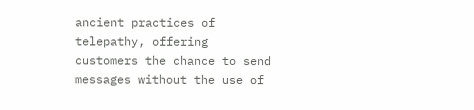ancient practices of telepathy, offering customers the chance to send messages without the use of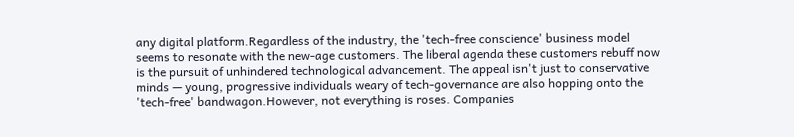any digital platform.Regardless of the industry, the 'tech-free conscience' business model seems to resonate with the new-age customers. The liberal agenda these customers rebuff now is the pursuit of unhindered technological advancement. The appeal isn't just to conservative minds — young, progressive individuals weary of tech-governance are also hopping onto the 'tech-free' bandwagon.However, not everything is roses. Companies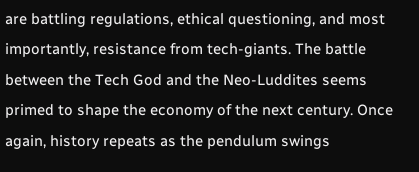are battling regulations, ethical questioning, and most importantly, resistance from tech-giants. The battle between the Tech God and the Neo-Luddites seems primed to shape the economy of the next century. Once again, history repeats as the pendulum swings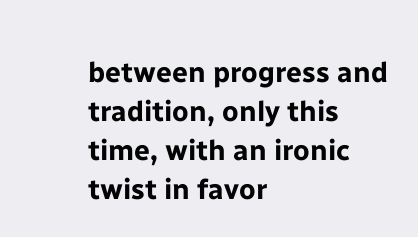between progress and tradition, only this time, with an ironic twist in favor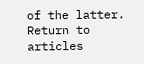of the latter.
Return to articles